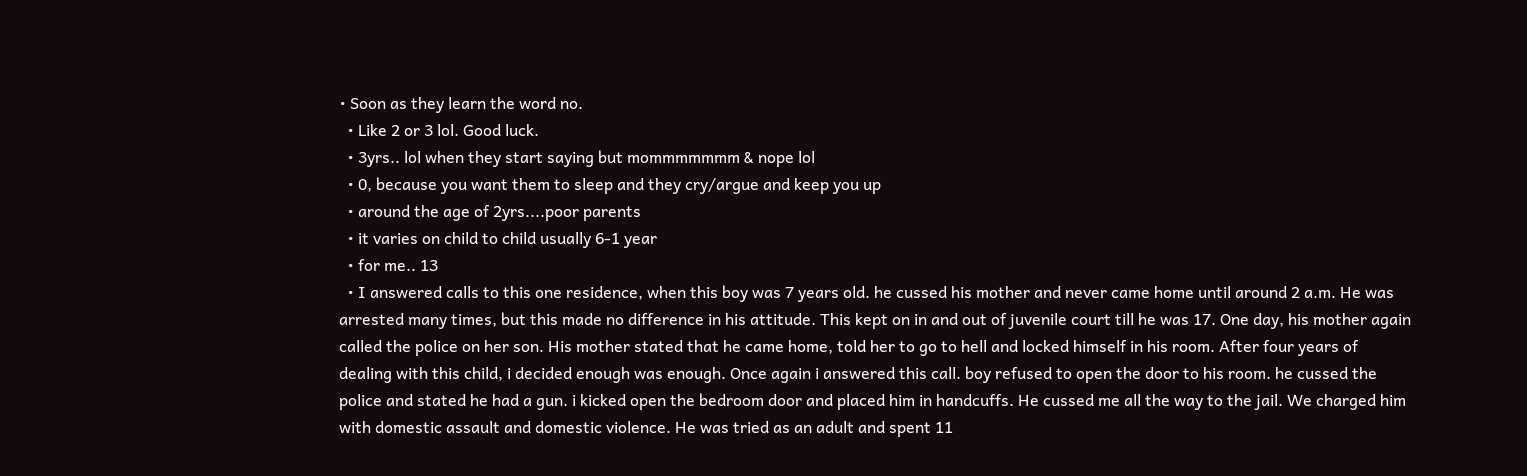• Soon as they learn the word no.
  • Like 2 or 3 lol. Good luck.
  • 3yrs.. lol when they start saying but mommmmmmm & nope lol
  • 0, because you want them to sleep and they cry/argue and keep you up
  • around the age of 2yrs....poor parents
  • it varies on child to child usually 6-1 year
  • for me.. 13
  • I answered calls to this one residence, when this boy was 7 years old. he cussed his mother and never came home until around 2 a.m. He was arrested many times, but this made no difference in his attitude. This kept on in and out of juvenile court till he was 17. One day, his mother again called the police on her son. His mother stated that he came home, told her to go to hell and locked himself in his room. After four years of dealing with this child, i decided enough was enough. Once again i answered this call. boy refused to open the door to his room. he cussed the police and stated he had a gun. i kicked open the bedroom door and placed him in handcuffs. He cussed me all the way to the jail. We charged him with domestic assault and domestic violence. He was tried as an adult and spent 11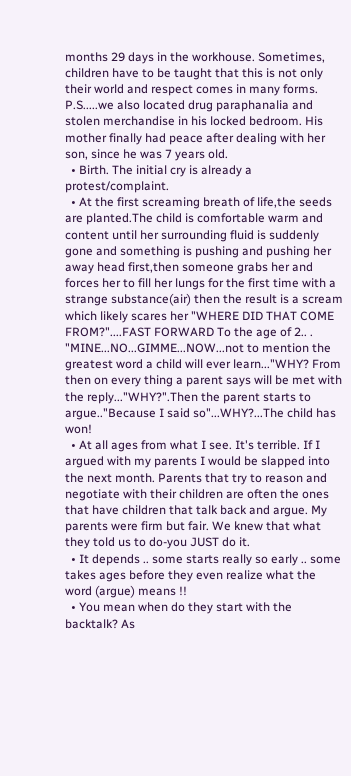months 29 days in the workhouse. Sometimes, children have to be taught that this is not only their world and respect comes in many forms. P.S.....we also located drug paraphanalia and stolen merchandise in his locked bedroom. His mother finally had peace after dealing with her son, since he was 7 years old.
  • Birth. The initial cry is already a protest/complaint.
  • At the first screaming breath of life,the seeds are planted.The child is comfortable warm and content until her surrounding fluid is suddenly gone and something is pushing and pushing her away head first,then someone grabs her and forces her to fill her lungs for the first time with a strange substance(air) then the result is a scream which likely scares her "WHERE DID THAT COME FROM?"....FAST FORWARD To the age of 2.. . "MINE...NO...GIMME...NOW...not to mention the greatest word a child will ever learn..."WHY? From then on every thing a parent says will be met with the reply..."WHY?".Then the parent starts to argue.."Because I said so"...WHY?...The child has won!
  • At all ages from what I see. It's terrible. If I argued with my parents I would be slapped into the next month. Parents that try to reason and negotiate with their children are often the ones that have children that talk back and argue. My parents were firm but fair. We knew that what they told us to do-you JUST do it.
  • It depends .. some starts really so early .. some takes ages before they even realize what the word (argue) means !!
  • You mean when do they start with the backtalk? As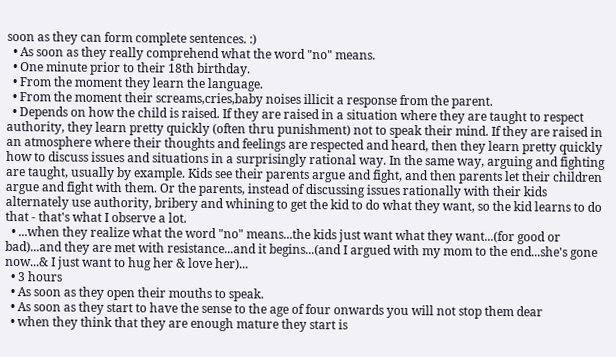soon as they can form complete sentences. :)
  • As soon as they really comprehend what the word "no" means.
  • One minute prior to their 18th birthday.
  • From the moment they learn the language.
  • From the moment their screams,cries,baby noises illicit a response from the parent.
  • Depends on how the child is raised. If they are raised in a situation where they are taught to respect authority, they learn pretty quickly (often thru punishment) not to speak their mind. If they are raised in an atmosphere where their thoughts and feelings are respected and heard, then they learn pretty quickly how to discuss issues and situations in a surprisingly rational way. In the same way, arguing and fighting are taught, usually by example. Kids see their parents argue and fight, and then parents let their children argue and fight with them. Or the parents, instead of discussing issues rationally with their kids alternately use authority, bribery and whining to get the kid to do what they want, so the kid learns to do that - that's what I observe a lot.
  • ...when they realize what the word "no" means...the kids just want what they want...(for good or bad)...and they are met with resistance...and it begins...(and I argued with my mom to the end...she's gone now...& I just want to hug her & love her)...
  • 3 hours
  • As soon as they open their mouths to speak.
  • As soon as they start to have the sense to the age of four onwards you will not stop them dear
  • when they think that they are enough mature they start is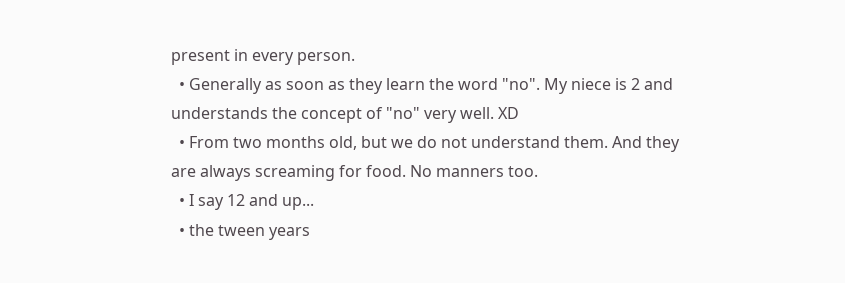present in every person.
  • Generally as soon as they learn the word "no". My niece is 2 and understands the concept of "no" very well. XD
  • From two months old, but we do not understand them. And they are always screaming for food. No manners too.
  • I say 12 and up...
  • the tween years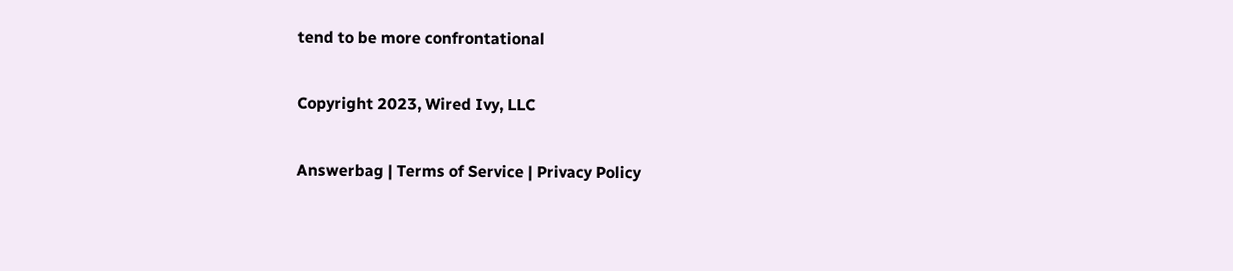tend to be more confrontational

Copyright 2023, Wired Ivy, LLC

Answerbag | Terms of Service | Privacy Policy